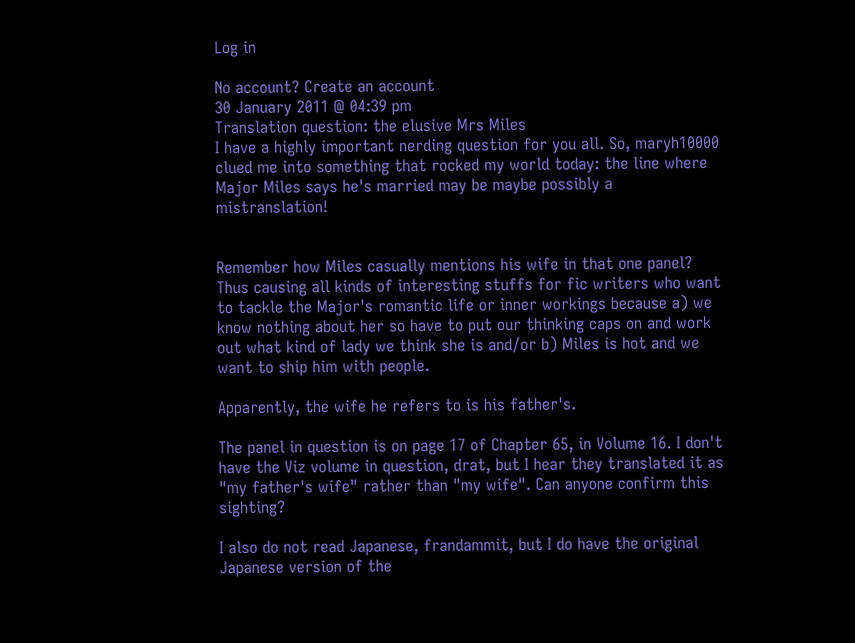Log in

No account? Create an account
30 January 2011 @ 04:39 pm
Translation question: the elusive Mrs Miles
I have a highly important nerding question for you all. So, maryh10000 clued me into something that rocked my world today: the line where Major Miles says he's married may be maybe possibly a mistranslation!


Remember how Miles casually mentions his wife in that one panel? Thus causing all kinds of interesting stuffs for fic writers who want to tackle the Major's romantic life or inner workings because a) we know nothing about her so have to put our thinking caps on and work out what kind of lady we think she is and/or b) Miles is hot and we want to ship him with people.

Apparently, the wife he refers to is his father's.

The panel in question is on page 17 of Chapter 65, in Volume 16. I don't have the Viz volume in question, drat, but I hear they translated it as "my father's wife" rather than "my wife". Can anyone confirm this sighting?

I also do not read Japanese, frandammit, but I do have the original Japanese version of the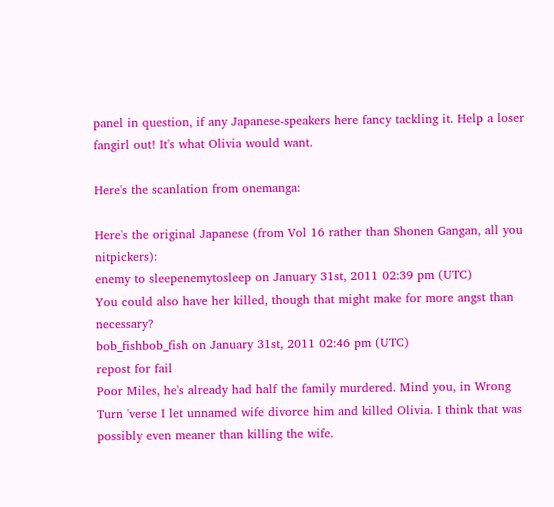panel in question, if any Japanese-speakers here fancy tackling it. Help a loser fangirl out! It's what Olivia would want.

Here's the scanlation from onemanga:

Here's the original Japanese (from Vol 16 rather than Shonen Gangan, all you nitpickers):
enemy to sleepenemytosleep on January 31st, 2011 02:39 pm (UTC)
You could also have her killed, though that might make for more angst than necessary?
bob_fishbob_fish on January 31st, 2011 02:46 pm (UTC)
repost for fail
Poor Miles, he's already had half the family murdered. Mind you, in Wrong Turn 'verse I let unnamed wife divorce him and killed Olivia. I think that was possibly even meaner than killing the wife.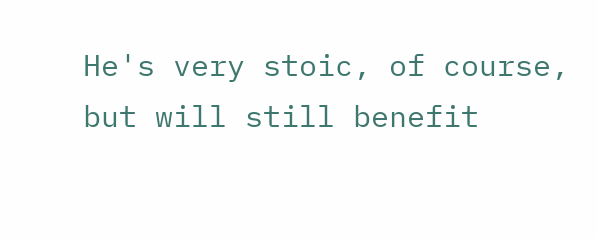He's very stoic, of course, but will still benefit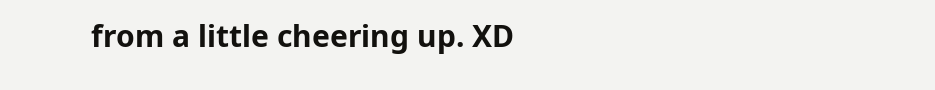from a little cheering up. XD